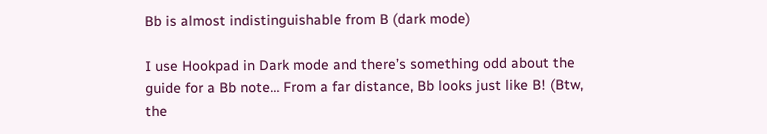Bb is almost indistinguishable from B (dark mode)

I use Hookpad in Dark mode and there’s something odd about the guide for a Bb note… From a far distance, Bb looks just like B! (Btw, the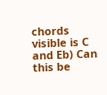chords visible is C and Eb) Can this be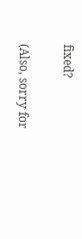fixed?

(Also, sorry for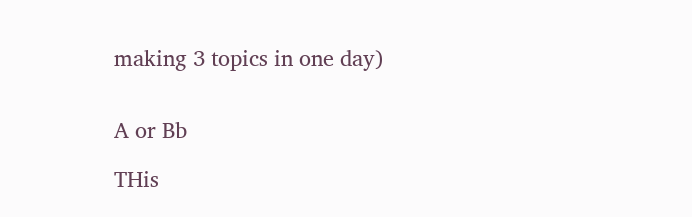making 3 topics in one day)


A or Bb

THis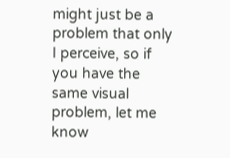might just be a problem that only I perceive, so if you have the same visual problem, let me know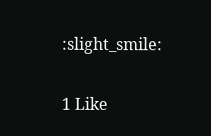:slight_smile:

1 Like